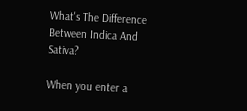What's The Difference Between Indica And Sativa?

When you enter a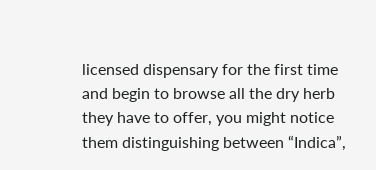licensed dispensary for the first time and begin to browse all the dry herb they have to offer, you might notice them distinguishing between “Indica”,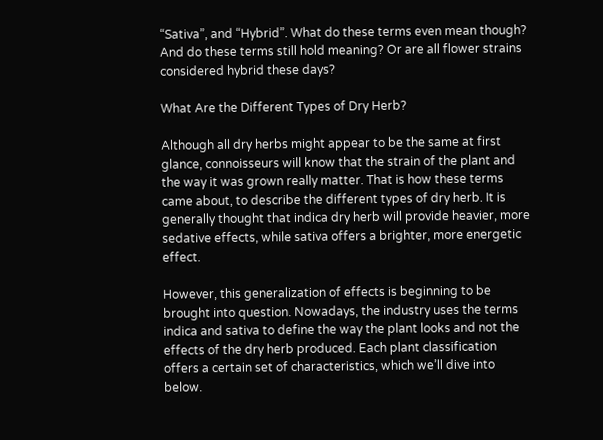“Sativa”, and “Hybrid”. What do these terms even mean though? And do these terms still hold meaning? Or are all flower strains considered hybrid these days?

What Are the Different Types of Dry Herb?

Although all dry herbs might appear to be the same at first glance, connoisseurs will know that the strain of the plant and the way it was grown really matter. That is how these terms came about, to describe the different types of dry herb. It is generally thought that indica dry herb will provide heavier, more sedative effects, while sativa offers a brighter, more energetic effect.

However, this generalization of effects is beginning to be brought into question. Nowadays, the industry uses the terms indica and sativa to define the way the plant looks and not the effects of the dry herb produced. Each plant classification offers a certain set of characteristics, which we’ll dive into below.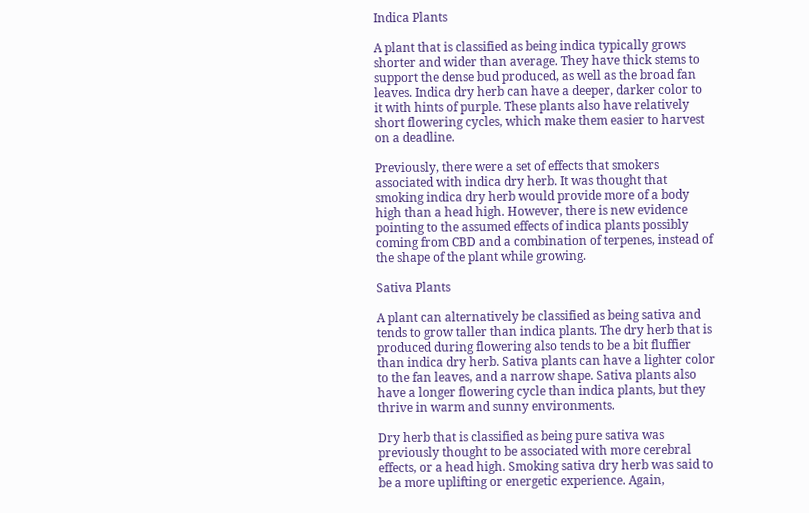Indica Plants

A plant that is classified as being indica typically grows shorter and wider than average. They have thick stems to support the dense bud produced, as well as the broad fan leaves. Indica dry herb can have a deeper, darker color to it with hints of purple. These plants also have relatively short flowering cycles, which make them easier to harvest on a deadline.

Previously, there were a set of effects that smokers associated with indica dry herb. It was thought that smoking indica dry herb would provide more of a body high than a head high. However, there is new evidence pointing to the assumed effects of indica plants possibly coming from CBD and a combination of terpenes, instead of the shape of the plant while growing.

Sativa Plants

A plant can alternatively be classified as being sativa and tends to grow taller than indica plants. The dry herb that is produced during flowering also tends to be a bit fluffier than indica dry herb. Sativa plants can have a lighter color to the fan leaves, and a narrow shape. Sativa plants also have a longer flowering cycle than indica plants, but they thrive in warm and sunny environments.

Dry herb that is classified as being pure sativa was previously thought to be associated with more cerebral effects, or a head high. Smoking sativa dry herb was said to be a more uplifting or energetic experience. Again,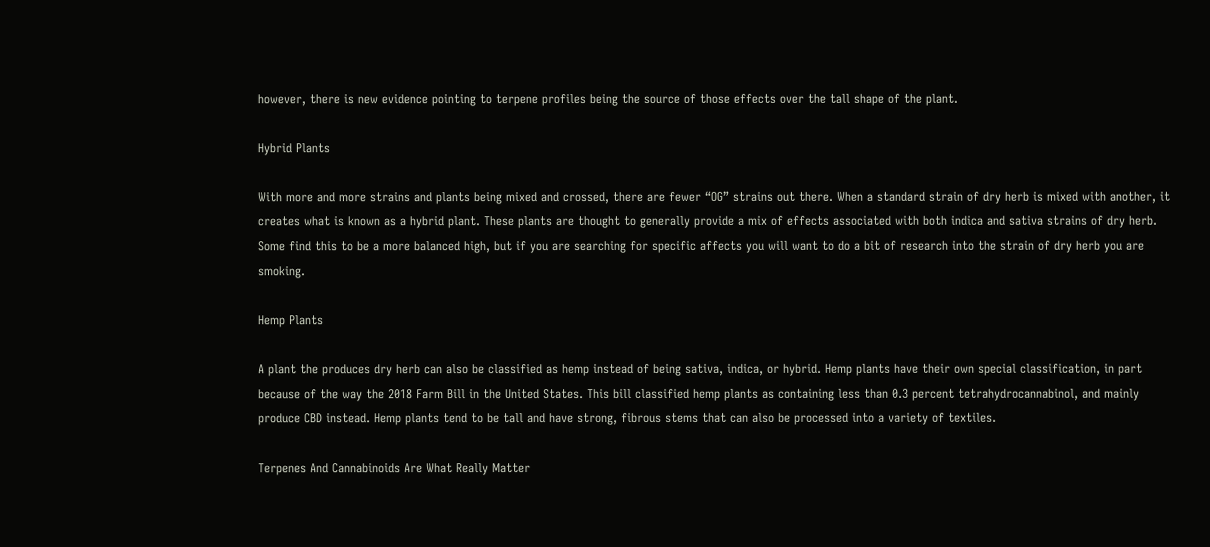however, there is new evidence pointing to terpene profiles being the source of those effects over the tall shape of the plant.

Hybrid Plants

With more and more strains and plants being mixed and crossed, there are fewer “OG” strains out there. When a standard strain of dry herb is mixed with another, it creates what is known as a hybrid plant. These plants are thought to generally provide a mix of effects associated with both indica and sativa strains of dry herb. Some find this to be a more balanced high, but if you are searching for specific affects you will want to do a bit of research into the strain of dry herb you are smoking.

Hemp Plants

A plant the produces dry herb can also be classified as hemp instead of being sativa, indica, or hybrid. Hemp plants have their own special classification, in part because of the way the 2018 Farm Bill in the United States. This bill classified hemp plants as containing less than 0.3 percent tetrahydrocannabinol, and mainly produce CBD instead. Hemp plants tend to be tall and have strong, fibrous stems that can also be processed into a variety of textiles.

Terpenes And Cannabinoids Are What Really Matter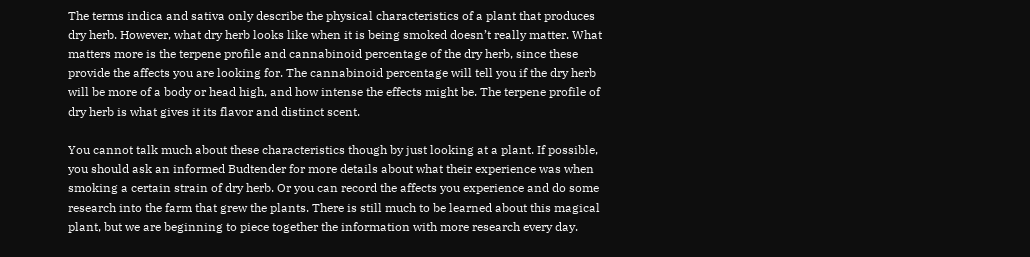The terms indica and sativa only describe the physical characteristics of a plant that produces dry herb. However, what dry herb looks like when it is being smoked doesn’t really matter. What matters more is the terpene profile and cannabinoid percentage of the dry herb, since these provide the affects you are looking for. The cannabinoid percentage will tell you if the dry herb will be more of a body or head high, and how intense the effects might be. The terpene profile of dry herb is what gives it its flavor and distinct scent.

You cannot talk much about these characteristics though by just looking at a plant. If possible, you should ask an informed Budtender for more details about what their experience was when smoking a certain strain of dry herb. Or you can record the affects you experience and do some research into the farm that grew the plants. There is still much to be learned about this magical plant, but we are beginning to piece together the information with more research every day.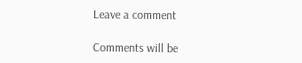Leave a comment

Comments will be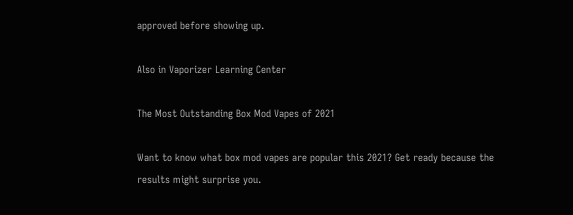approved before showing up.

Also in Vaporizer Learning Center

The Most Outstanding Box Mod Vapes of 2021

Want to know what box mod vapes are popular this 2021? Get ready because the results might surprise you.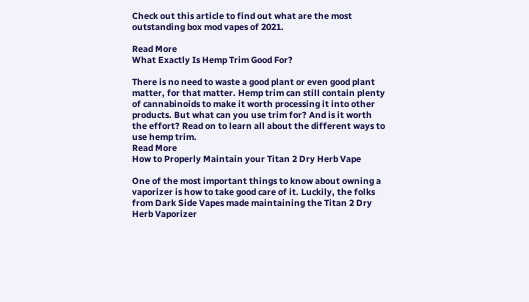Check out this article to find out what are the most outstanding box mod vapes of 2021.

Read More
What Exactly Is Hemp Trim Good For?

There is no need to waste a good plant or even good plant matter, for that matter. Hemp trim can still contain plenty of cannabinoids to make it worth processing it into other products. But what can you use trim for? And is it worth the effort? Read on to learn all about the different ways to use hemp trim.
Read More
How to Properly Maintain your Titan 2 Dry Herb Vape

One of the most important things to know about owning a vaporizer is how to take good care of it. Luckily, the folks from Dark Side Vapes made maintaining the Titan 2 Dry Herb Vaporizer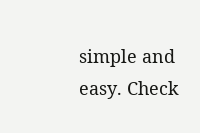simple and easy. Check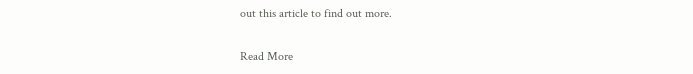out this article to find out more.

Read More